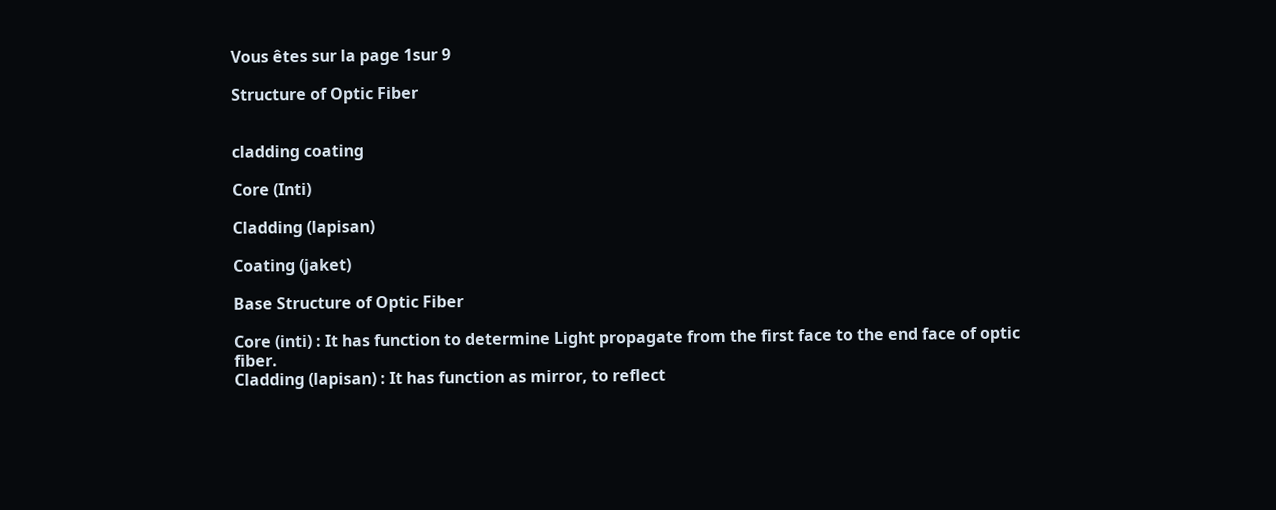Vous êtes sur la page 1sur 9

Structure of Optic Fiber


cladding coating

Core (Inti)

Cladding (lapisan)

Coating (jaket)

Base Structure of Optic Fiber

Core (inti) : It has function to determine Light propagate from the first face to the end face of optic fiber.
Cladding (lapisan) : It has function as mirror, to reflect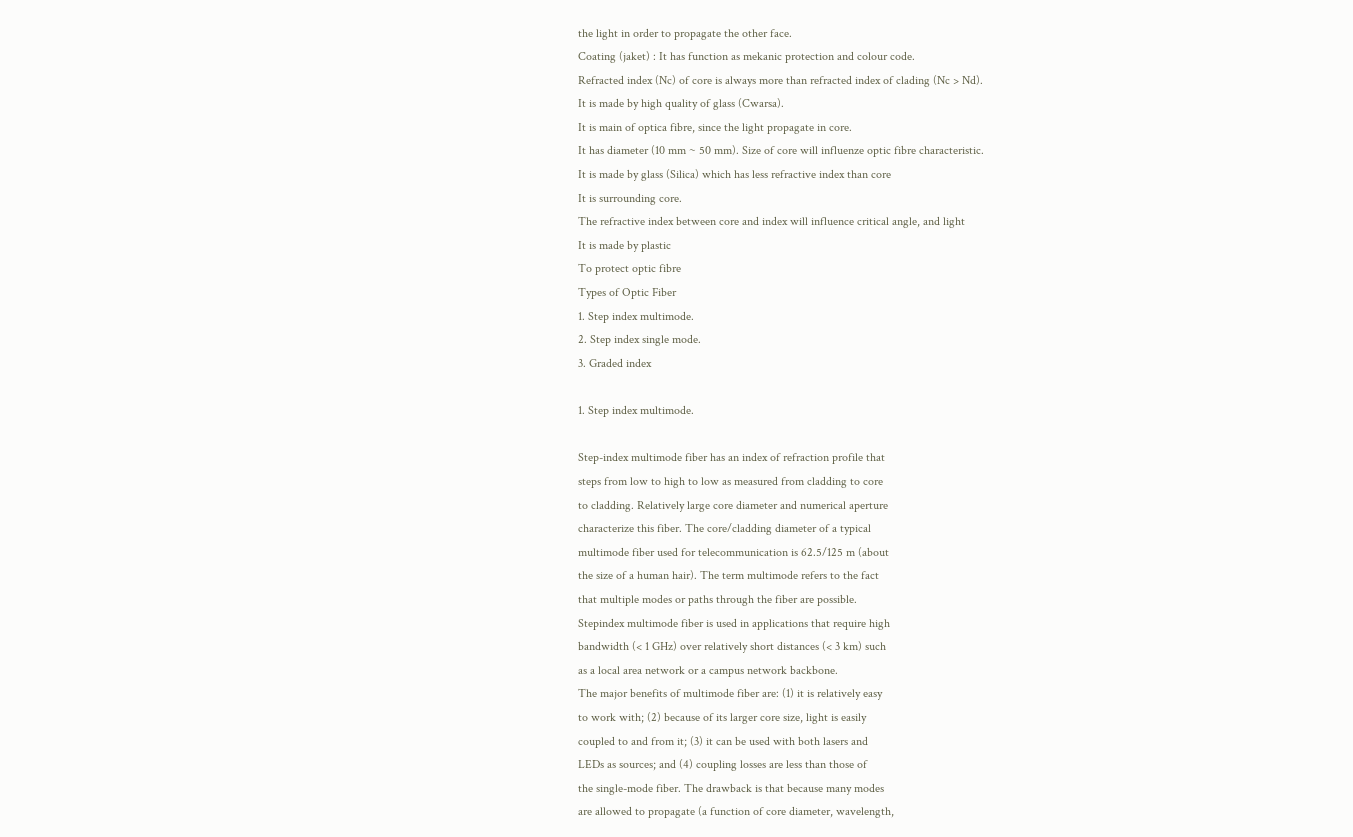the light in order to propagate the other face.
Coating (jaket) : It has function as mekanic protection and colour code.
Refracted index (Nc) of core is always more than refracted index of clading (Nc > Nd).
It is made by high quality of glass (Cwarsa).
It is main of optica fibre, since the light propagate in core.
It has diameter (10 mm ~ 50 mm). Size of core will influenze optic fibre characteristic.
It is made by glass (Silica) which has less refractive index than core
It is surrounding core.
The refractive index between core and index will influence critical angle, and light
It is made by plastic
To protect optic fibre
Types of Optic Fiber
1. Step index multimode.
2. Step index single mode.
3. Graded index

1. Step index multimode.

Step-index multimode fiber has an index of refraction profile that
steps from low to high to low as measured from cladding to core
to cladding. Relatively large core diameter and numerical aperture
characterize this fiber. The core/cladding diameter of a typical
multimode fiber used for telecommunication is 62.5/125 m (about
the size of a human hair). The term multimode refers to the fact
that multiple modes or paths through the fiber are possible.
Stepindex multimode fiber is used in applications that require high
bandwidth (< 1 GHz) over relatively short distances (< 3 km) such
as a local area network or a campus network backbone.
The major benefits of multimode fiber are: (1) it is relatively easy
to work with; (2) because of its larger core size, light is easily
coupled to and from it; (3) it can be used with both lasers and
LEDs as sources; and (4) coupling losses are less than those of
the single-mode fiber. The drawback is that because many modes
are allowed to propagate (a function of core diameter, wavelength,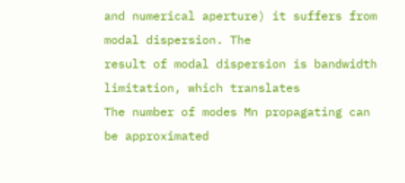and numerical aperture) it suffers from modal dispersion. The
result of modal dispersion is bandwidth limitation, which translates
The number of modes Mn propagating can be approximated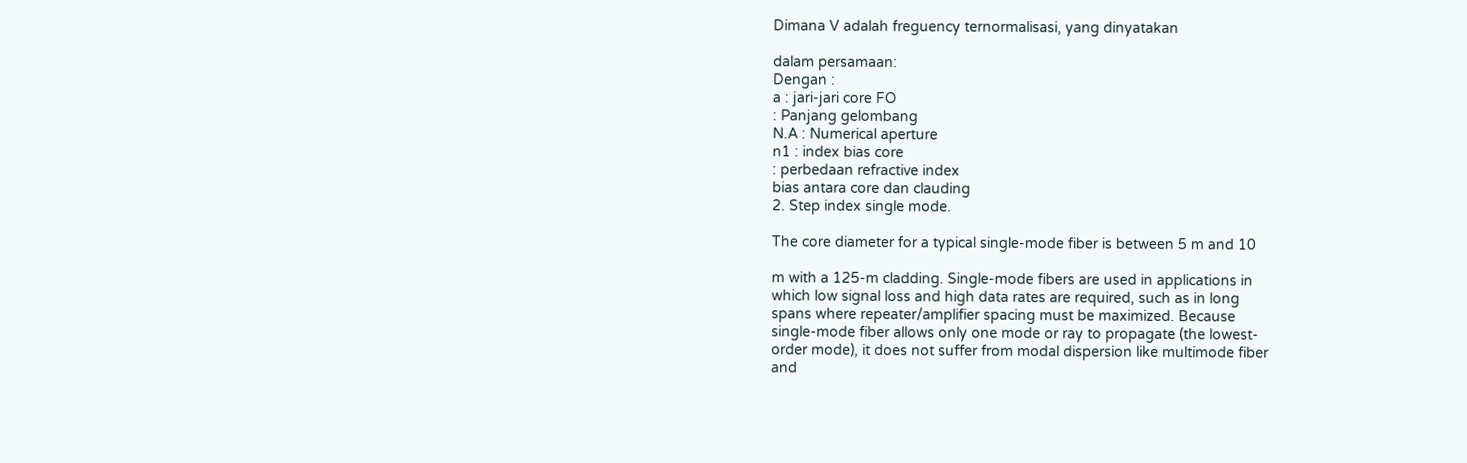Dimana V adalah freguency ternormalisasi, yang dinyatakan

dalam persamaan:
Dengan :
a : jari-jari core FO
: Panjang gelombang
N.A : Numerical aperture
n1 : index bias core
: perbedaan refractive index
bias antara core dan clauding
2. Step index single mode.

The core diameter for a typical single-mode fiber is between 5 m and 10

m with a 125-m cladding. Single-mode fibers are used in applications in
which low signal loss and high data rates are required, such as in long
spans where repeater/amplifier spacing must be maximized. Because
single-mode fiber allows only one mode or ray to propagate (the lowest-
order mode), it does not suffer from modal dispersion like multimode fiber
and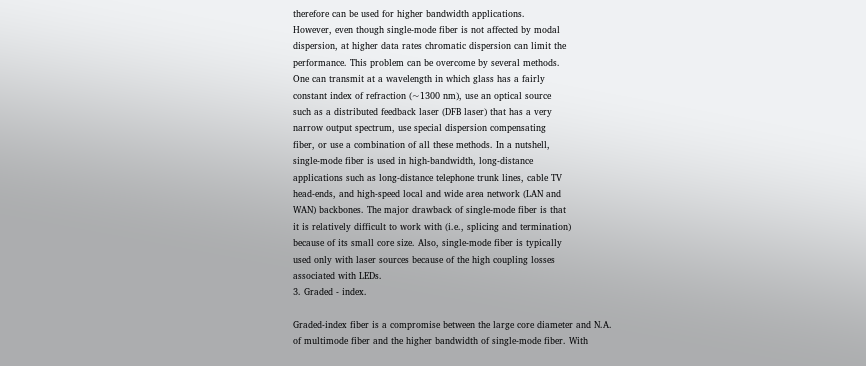therefore can be used for higher bandwidth applications.
However, even though single-mode fiber is not affected by modal
dispersion, at higher data rates chromatic dispersion can limit the
performance. This problem can be overcome by several methods.
One can transmit at a wavelength in which glass has a fairly
constant index of refraction (~1300 nm), use an optical source
such as a distributed feedback laser (DFB laser) that has a very
narrow output spectrum, use special dispersion compensating
fiber, or use a combination of all these methods. In a nutshell,
single-mode fiber is used in high-bandwidth, long-distance
applications such as long-distance telephone trunk lines, cable TV
head-ends, and high-speed local and wide area network (LAN and
WAN) backbones. The major drawback of single-mode fiber is that
it is relatively difficult to work with (i.e., splicing and termination)
because of its small core size. Also, single-mode fiber is typically
used only with laser sources because of the high coupling losses
associated with LEDs.
3. Graded - index.

Graded-index fiber is a compromise between the large core diameter and N.A.
of multimode fiber and the higher bandwidth of single-mode fiber. With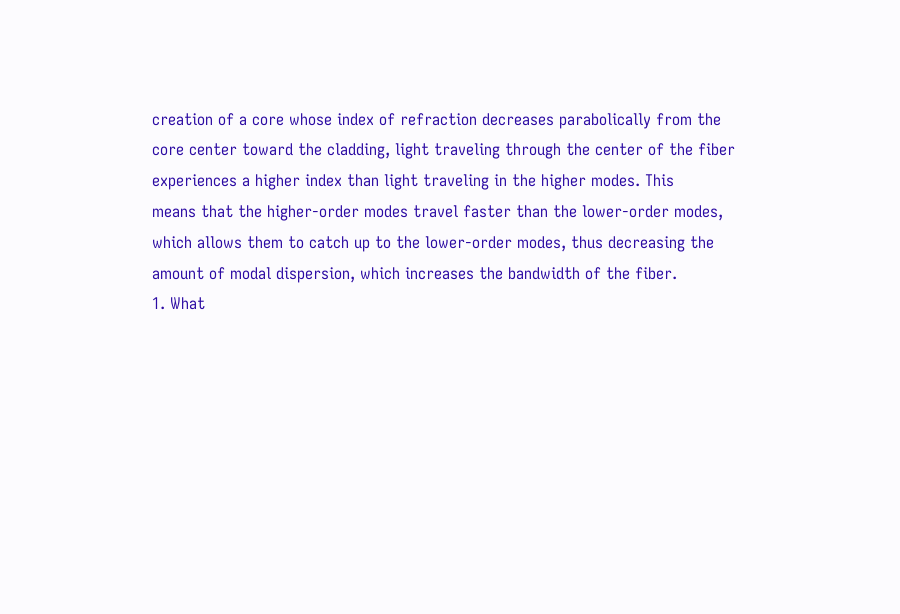creation of a core whose index of refraction decreases parabolically from the
core center toward the cladding, light traveling through the center of the fiber
experiences a higher index than light traveling in the higher modes. This
means that the higher-order modes travel faster than the lower-order modes,
which allows them to catch up to the lower-order modes, thus decreasing the
amount of modal dispersion, which increases the bandwidth of the fiber.
1. What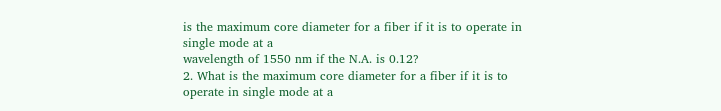is the maximum core diameter for a fiber if it is to operate in single mode at a
wavelength of 1550 nm if the N.A. is 0.12?
2. What is the maximum core diameter for a fiber if it is to operate in single mode at a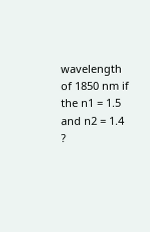wavelength of 1850 nm if the n1 = 1.5 and n2 = 1.4 ?